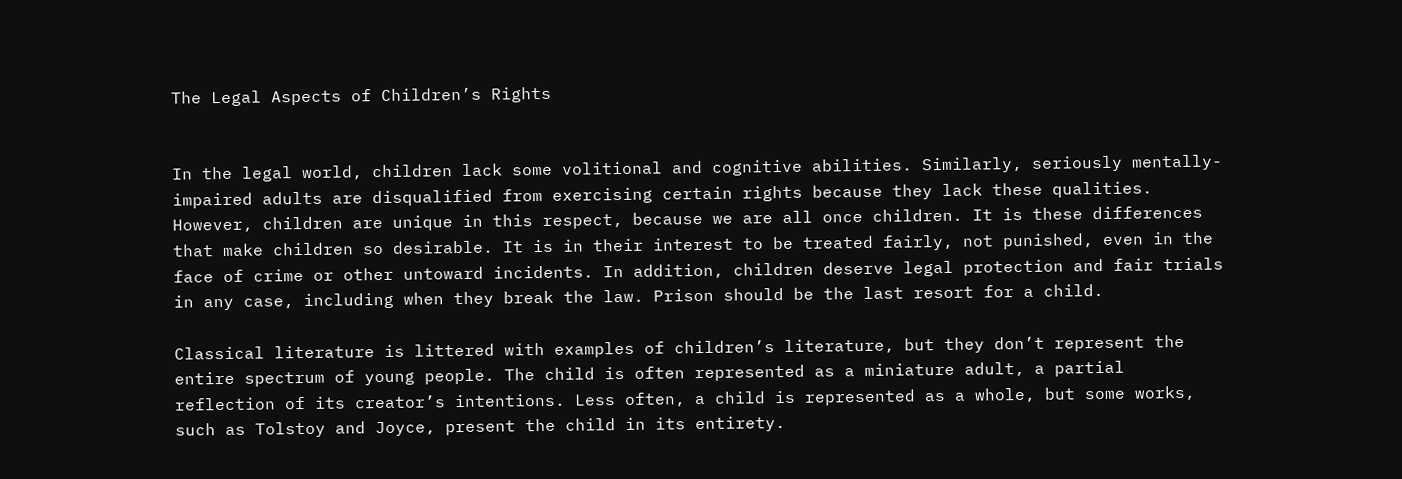The Legal Aspects of Children’s Rights


In the legal world, children lack some volitional and cognitive abilities. Similarly, seriously mentally-impaired adults are disqualified from exercising certain rights because they lack these qualities. However, children are unique in this respect, because we are all once children. It is these differences that make children so desirable. It is in their interest to be treated fairly, not punished, even in the face of crime or other untoward incidents. In addition, children deserve legal protection and fair trials in any case, including when they break the law. Prison should be the last resort for a child.

Classical literature is littered with examples of children’s literature, but they don’t represent the entire spectrum of young people. The child is often represented as a miniature adult, a partial reflection of its creator’s intentions. Less often, a child is represented as a whole, but some works, such as Tolstoy and Joyce, present the child in its entirety.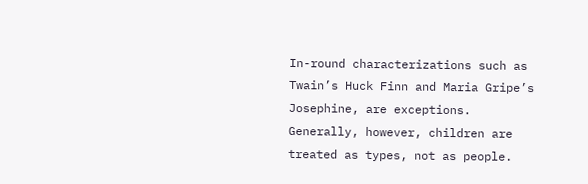In-round characterizations such as Twain’s Huck Finn and Maria Gripe’s Josephine, are exceptions. Generally, however, children are treated as types, not as people.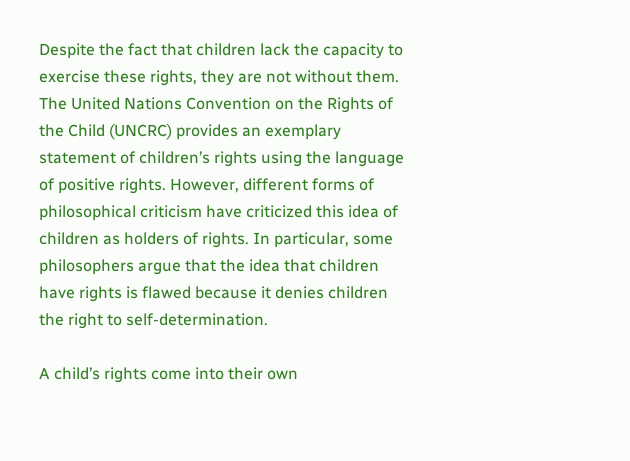Despite the fact that children lack the capacity to exercise these rights, they are not without them. The United Nations Convention on the Rights of the Child (UNCRC) provides an exemplary statement of children’s rights using the language of positive rights. However, different forms of philosophical criticism have criticized this idea of children as holders of rights. In particular, some philosophers argue that the idea that children have rights is flawed because it denies children the right to self-determination.

A child’s rights come into their own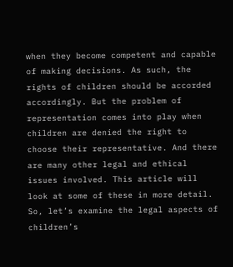when they become competent and capable of making decisions. As such, the rights of children should be accorded accordingly. But the problem of representation comes into play when children are denied the right to choose their representative. And there are many other legal and ethical issues involved. This article will look at some of these in more detail. So, let’s examine the legal aspects of children’s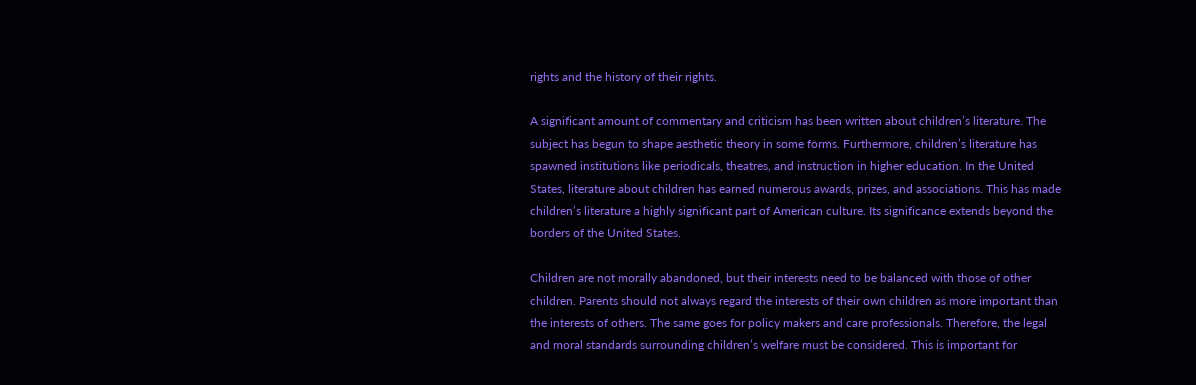rights and the history of their rights.

A significant amount of commentary and criticism has been written about children’s literature. The subject has begun to shape aesthetic theory in some forms. Furthermore, children’s literature has spawned institutions like periodicals, theatres, and instruction in higher education. In the United States, literature about children has earned numerous awards, prizes, and associations. This has made children’s literature a highly significant part of American culture. Its significance extends beyond the borders of the United States.

Children are not morally abandoned, but their interests need to be balanced with those of other children. Parents should not always regard the interests of their own children as more important than the interests of others. The same goes for policy makers and care professionals. Therefore, the legal and moral standards surrounding children’s welfare must be considered. This is important for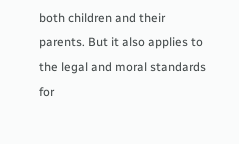both children and their parents. But it also applies to the legal and moral standards for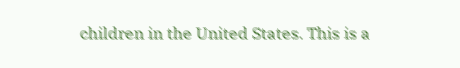children in the United States. This is a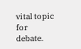vital topic for debate.